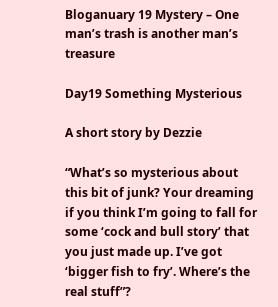Bloganuary 19 Mystery – One man’s trash is another man’s treasure

Day19 Something Mysterious

A short story by Dezzie

“What’s so mysterious about this bit of junk? Your dreaming if you think I’m going to fall for some ‘cock and bull story’ that you just made up. I’ve got ‘bigger fish to fry’. Where’s the real stuff”?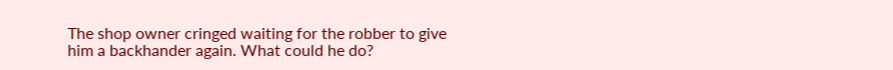The shop owner cringed waiting for the robber to give him a backhander again. What could he do?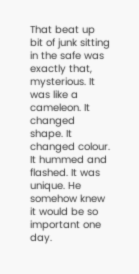That beat up bit of junk sitting in the safe was exactly that, mysterious. It was like a cameleon. It changed shape. It changed colour. It hummed and flashed. It was unique. He somehow knew it would be so important one day.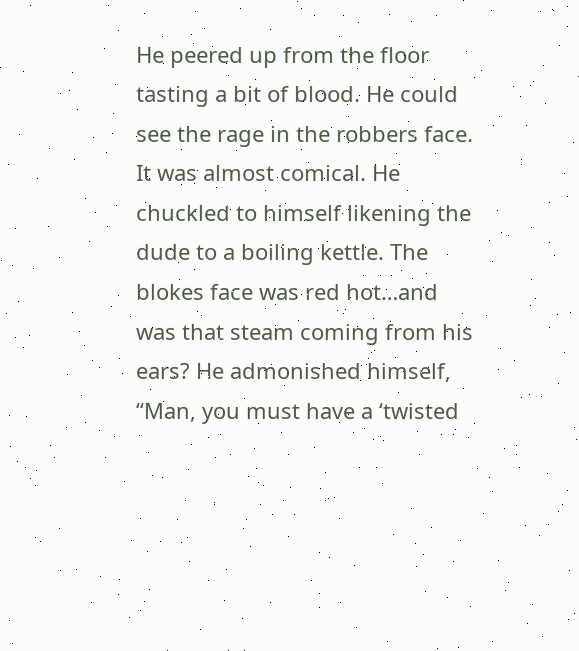He peered up from the floor tasting a bit of blood. He could see the rage in the robbers face. It was almost comical. He chuckled to himself likening the dude to a boiling kettle. The blokes face was red hot…and was that steam coming from his ears? He admonished himself, “Man, you must have a ‘twisted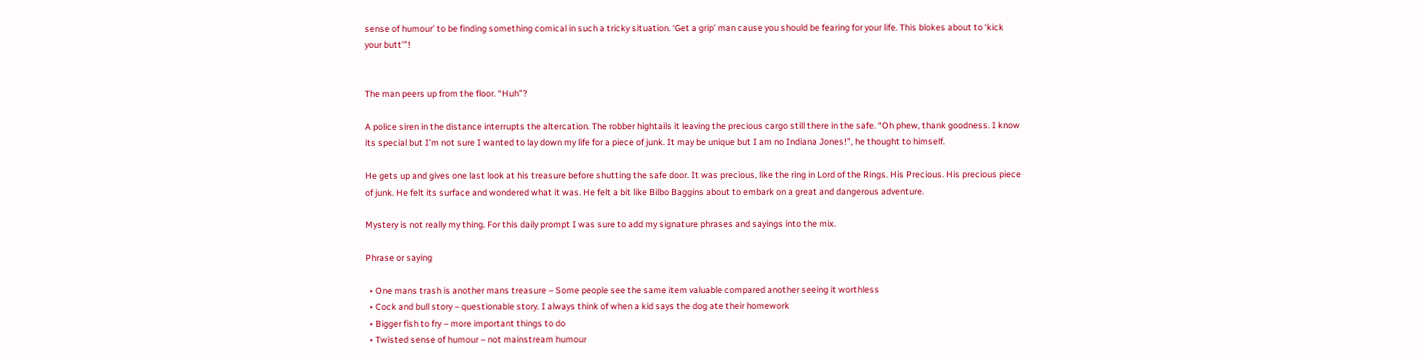sense of humour’ to be finding something comical in such a tricky situation. ‘Get a grip’ man cause you should be fearing for your life. This blokes about to ‘kick your butt’”!


The man peers up from the floor. “Huh”?

A police siren in the distance interrupts the altercation. The robber hightails it leaving the precious cargo still there in the safe. “Oh phew, thank goodness. I know its special but I’m not sure I wanted to lay down my life for a piece of junk. It may be unique but I am no Indiana Jones!”, he thought to himself.

He gets up and gives one last look at his treasure before shutting the safe door. It was precious, like the ring in Lord of the Rings. His Precious. His precious piece of junk. He felt its surface and wondered what it was. He felt a bit like Bilbo Baggins about to embark on a great and dangerous adventure.

Mystery is not really my thing. For this daily prompt I was sure to add my signature phrases and sayings into the mix.

Phrase or saying

  • One mans trash is another mans treasure – Some people see the same item valuable compared another seeing it worthless
  • Cock and bull story – questionable story. I always think of when a kid says the dog ate their homework
  • Bigger fish to fry – more important things to do
  • Twisted sense of humour – not mainstream humour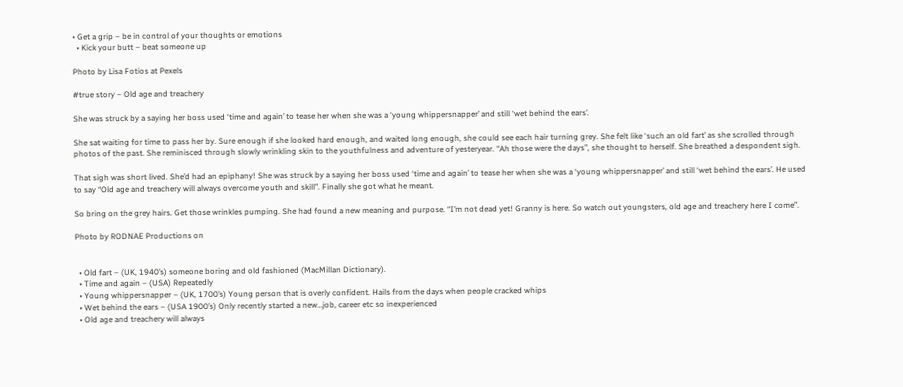• Get a grip – be in control of your thoughts or emotions
  • Kick your butt – beat someone up

Photo by Lisa Fotios at Pexels

#true story – Old age and treachery

She was struck by a saying her boss used ‘time and again’ to tease her when she was a ‘young whippersnapper’ and still ‘wet behind the ears’.

She sat waiting for time to pass her by. Sure enough if she looked hard enough, and waited long enough, she could see each hair turning grey. She felt like ‘such an old fart’ as she scrolled through photos of the past. She reminisced through slowly wrinkling skin to the youthfulness and adventure of yesteryear. “Ah those were the days”, she thought to herself. She breathed a despondent sigh.

That sigh was short lived. She’d had an epiphany! She was struck by a saying her boss used ‘time and again’ to tease her when she was a ‘young whippersnapper’ and still ‘wet behind the ears’. He used to say “Old age and treachery will always overcome youth and skill”. Finally she got what he meant.

So bring on the grey hairs. Get those wrinkles pumping. She had found a new meaning and purpose. “I’m not dead yet! Granny is here. So watch out youngsters, old age and treachery here I come”.

Photo by RODNAE Productions on


  • Old fart – (UK, 1940’s) someone boring and old fashioned (MacMillan Dictionary).
  • Time and again – (USA) Repeatedly
  • Young whippersnapper – (UK, 1700’s) Young person that is overly confident. Hails from the days when people cracked whips
  • Wet behind the ears – (USA 1900’s) Only recently started a new…job, career etc so inexperienced
  • Old age and treachery will always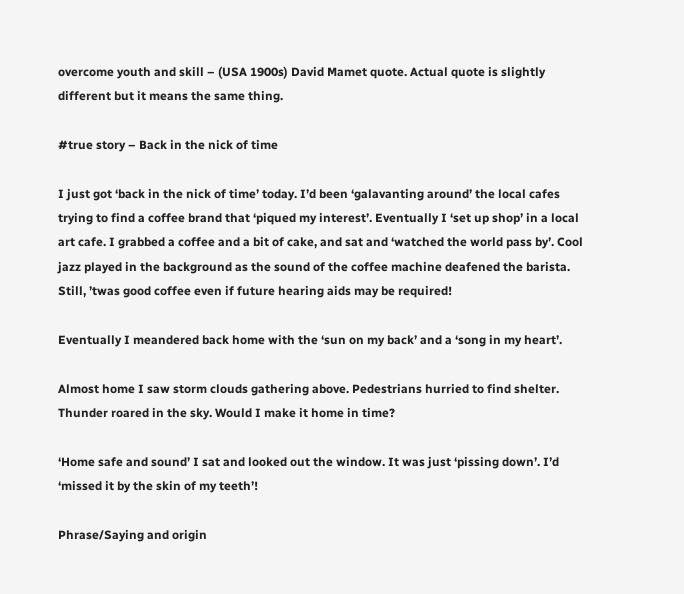overcome youth and skill – (USA 1900s) David Mamet quote. Actual quote is slightly different but it means the same thing.

#true story – Back in the nick of time

I just got ‘back in the nick of time’ today. I’d been ‘galavanting around’ the local cafes trying to find a coffee brand that ‘piqued my interest’. Eventually I ‘set up shop’ in a local art cafe. I grabbed a coffee and a bit of cake, and sat and ‘watched the world pass by’. Cool jazz played in the background as the sound of the coffee machine deafened the barista. Still, ’twas good coffee even if future hearing aids may be required!

Eventually I meandered back home with the ‘sun on my back’ and a ‘song in my heart’.

Almost home I saw storm clouds gathering above. Pedestrians hurried to find shelter. Thunder roared in the sky. Would I make it home in time?

‘Home safe and sound’ I sat and looked out the window. It was just ‘pissing down’. I’d ‘missed it by the skin of my teeth’!

Phrase/Saying and origin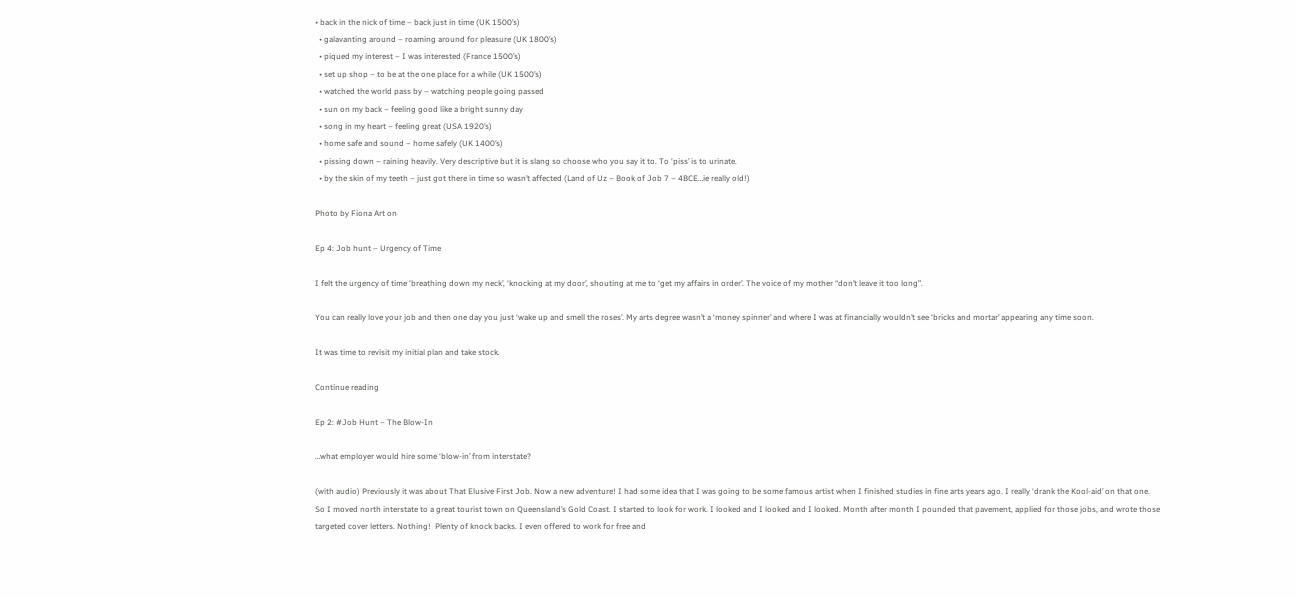• back in the nick of time – back just in time (UK 1500’s)
  • galavanting around – roaming around for pleasure (UK 1800’s)
  • piqued my interest – I was interested (France 1500’s)
  • set up shop – to be at the one place for a while (UK 1500’s)
  • watched the world pass by – watching people going passed
  • sun on my back – feeling good like a bright sunny day
  • song in my heart – feeling great (USA 1920’s)
  • home safe and sound – home safely (UK 1400’s)
  • pissing down – raining heavily. Very descriptive but it is slang so choose who you say it to. To ‘piss’ is to urinate.
  • by the skin of my teeth – just got there in time so wasn’t affected (Land of Uz – Book of Job 7 – 4BCE…ie really old!)

Photo by Fiona Art on

Ep 4: Job hunt – Urgency of Time

I felt the urgency of time ‘breathing down my neck’, ‘knocking at my door’, shouting at me to ‘get my affairs in order’. The voice of my mother “don’t leave it too long”.

You can really love your job and then one day you just ‘wake up and smell the roses’. My arts degree wasn’t a ‘money spinner’ and where I was at financially wouldn’t see ‘bricks and mortar’ appearing any time soon.

It was time to revisit my initial plan and take stock.

Continue reading

Ep 2: #Job Hunt – The Blow-In

…what employer would hire some ‘blow-in’ from interstate?

(with audio) Previously it was about That Elusive First Job. Now a new adventure! I had some idea that I was going to be some famous artist when I finished studies in fine arts years ago. I really ‘drank the Kool-aid’ on that one. So I moved north interstate to a great tourist town on Queensland’s Gold Coast. I started to look for work. I looked and I looked and I looked. Month after month I pounded that pavement, applied for those jobs, and wrote those targeted cover letters. Nothing!  Plenty of knock backs. I even offered to work for free and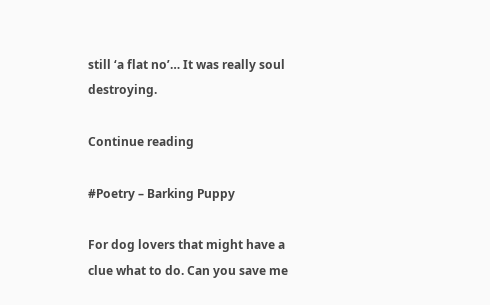still ‘a flat no’… It was really soul destroying.

Continue reading

#Poetry – Barking Puppy

For dog lovers that might have a clue what to do. Can you save me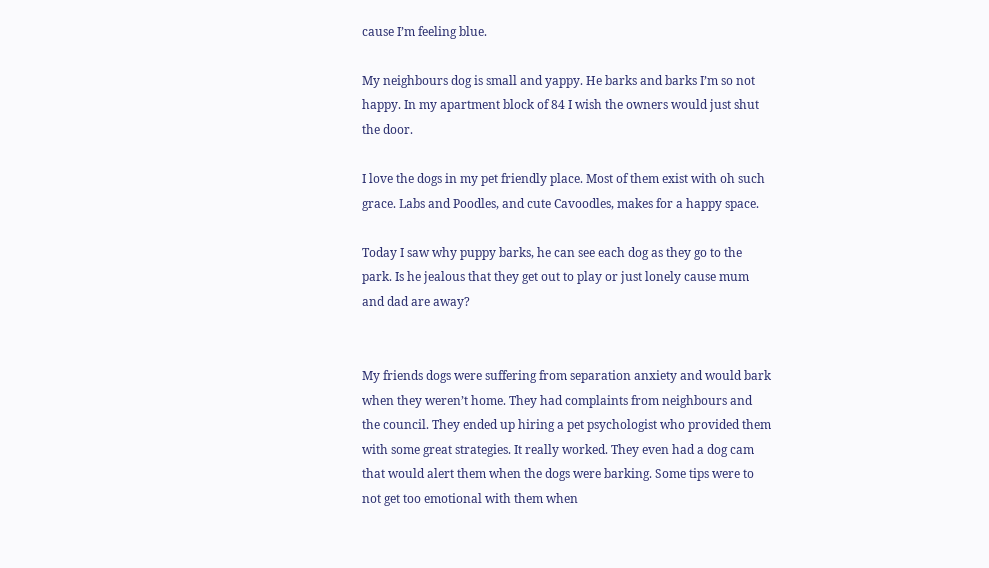cause I’m feeling blue.

My neighbours dog is small and yappy. He barks and barks I’m so not happy. In my apartment block of 84 I wish the owners would just shut the door.

I love the dogs in my pet friendly place. Most of them exist with oh such grace. Labs and Poodles, and cute Cavoodles, makes for a happy space.

Today I saw why puppy barks, he can see each dog as they go to the park. Is he jealous that they get out to play or just lonely cause mum and dad are away?


My friends dogs were suffering from separation anxiety and would bark when they weren’t home. They had complaints from neighbours and the council. They ended up hiring a pet psychologist who provided them with some great strategies. It really worked. They even had a dog cam that would alert them when the dogs were barking. Some tips were to not get too emotional with them when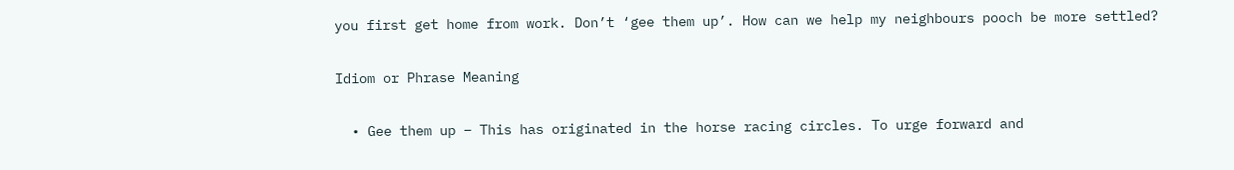you first get home from work. Don’t ‘gee them up’. How can we help my neighbours pooch be more settled?

Idiom or Phrase Meaning

  • Gee them up – This has originated in the horse racing circles. To urge forward and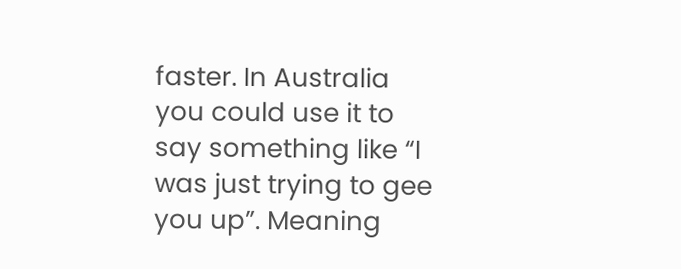faster. In Australia you could use it to say something like “I was just trying to gee you up”. Meaning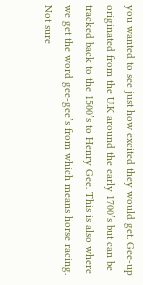you wanted to see just how excited they would get. Gee-up originated from the U.K around the early 1700’s but can be tracked back to the 1500’s to Henry Gee. This is also where we get the word gee-gee’s from which means horse racing. Not sure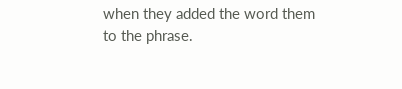when they added the word them to the phrase.